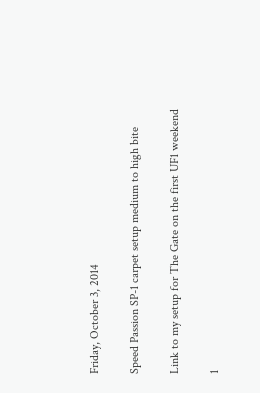Friday, October 3, 2014

Speed Passion SP-1 carpet setup medium to high bite

Link to my setup for The Gate on the first UF1 weekend

1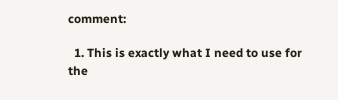comment:

  1. This is exactly what I need to use for the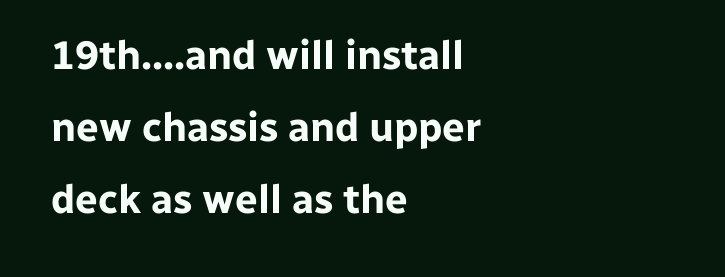19th....and will install new chassis and upper deck as well as the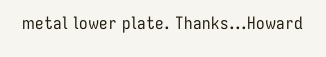metal lower plate. Thanks...Howard